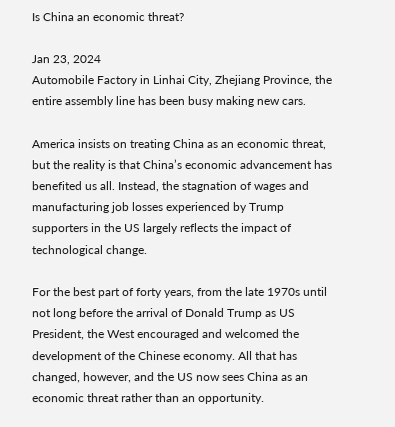Is China an economic threat?

Jan 23, 2024
Automobile Factory in Linhai City, Zhejiang Province, the entire assembly line has been busy making new cars.

America insists on treating China as an economic threat, but the reality is that China’s economic advancement has benefited us all. Instead, the stagnation of wages and manufacturing job losses experienced by Trump supporters in the US largely reflects the impact of technological change.

For the best part of forty years, from the late 1970s until not long before the arrival of Donald Trump as US President, the West encouraged and welcomed the development of the Chinese economy. All that has changed, however, and the US now sees China as an economic threat rather than an opportunity.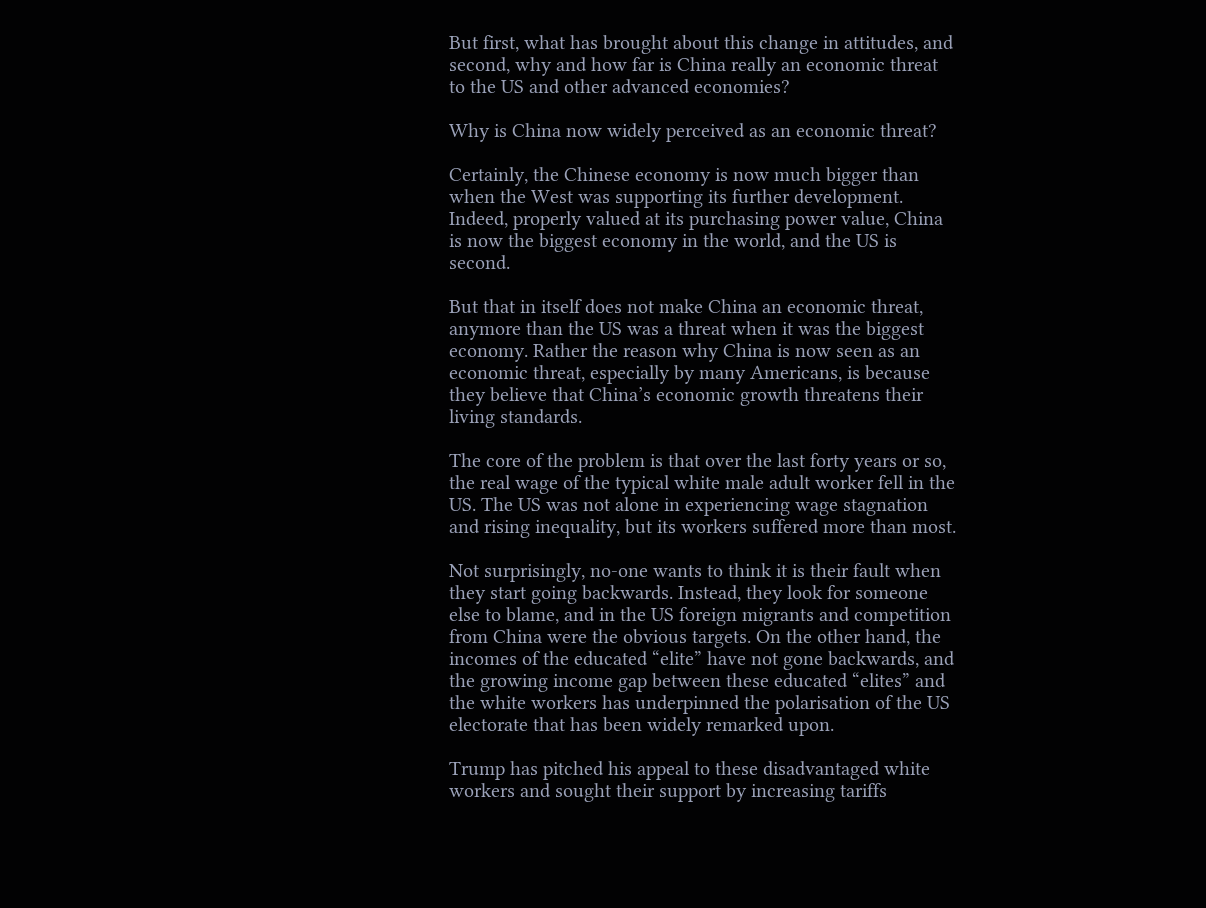But first, what has brought about this change in attitudes, and second, why and how far is China really an economic threat to the US and other advanced economies?

Why is China now widely perceived as an economic threat?

Certainly, the Chinese economy is now much bigger than when the West was supporting its further development. Indeed, properly valued at its purchasing power value, China is now the biggest economy in the world, and the US is second.

But that in itself does not make China an economic threat, anymore than the US was a threat when it was the biggest economy. Rather the reason why China is now seen as an economic threat, especially by many Americans, is because they believe that China’s economic growth threatens their living standards.

The core of the problem is that over the last forty years or so, the real wage of the typical white male adult worker fell in the US. The US was not alone in experiencing wage stagnation and rising inequality, but its workers suffered more than most.

Not surprisingly, no-one wants to think it is their fault when they start going backwards. Instead, they look for someone else to blame, and in the US foreign migrants and competition from China were the obvious targets. On the other hand, the incomes of the educated “elite” have not gone backwards, and the growing income gap between these educated “elites” and the white workers has underpinned the polarisation of the US electorate that has been widely remarked upon.

Trump has pitched his appeal to these disadvantaged white workers and sought their support by increasing tariffs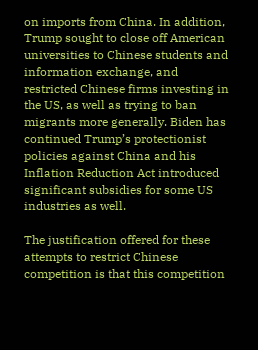on imports from China. In addition, Trump sought to close off American universities to Chinese students and information exchange, and restricted Chinese firms investing in the US, as well as trying to ban migrants more generally. Biden has continued Trump’s protectionist policies against China and his Inflation Reduction Act introduced significant subsidies for some US industries as well.

The justification offered for these attempts to restrict Chinese competition is that this competition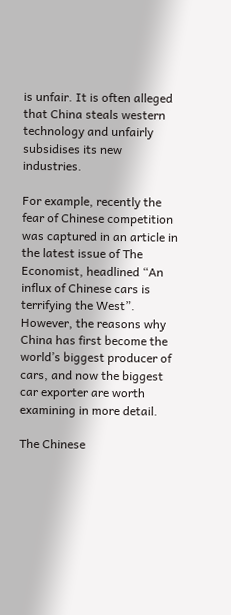is unfair. It is often alleged that China steals western technology and unfairly subsidises its new industries.

For example, recently the fear of Chinese competition was captured in an article in the latest issue of The Economist, headlined “An influx of Chinese cars is terrifying the West”. However, the reasons why China has first become the world’s biggest producer of cars, and now the biggest car exporter are worth examining in more detail.

The Chinese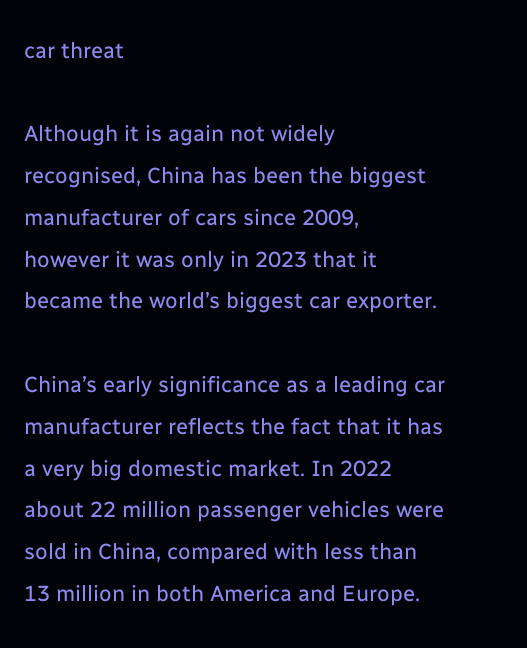car threat

Although it is again not widely recognised, China has been the biggest manufacturer of cars since 2009, however it was only in 2023 that it became the world’s biggest car exporter.

China’s early significance as a leading car manufacturer reflects the fact that it has a very big domestic market. In 2022 about 22 million passenger vehicles were sold in China, compared with less than 13 million in both America and Europe.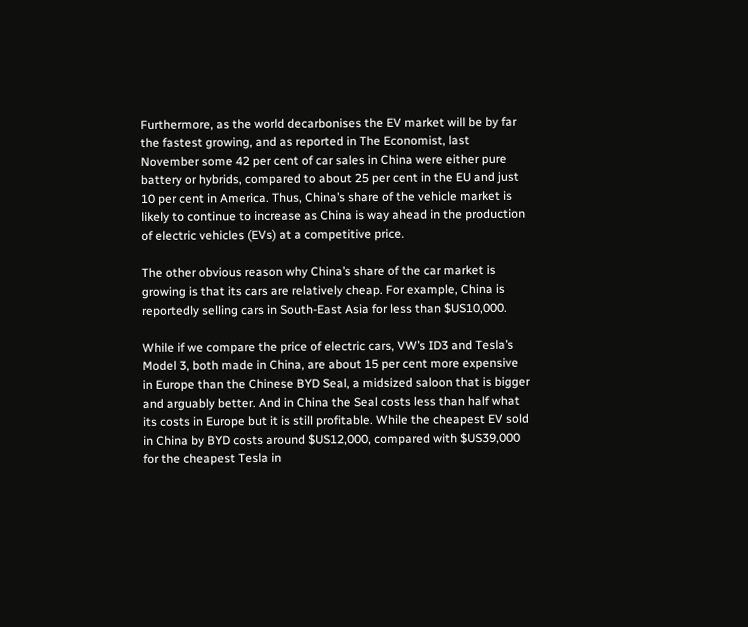Furthermore, as the world decarbonises the EV market will be by far the fastest growing, and as reported in The Economist, last November some 42 per cent of car sales in China were either pure battery or hybrids, compared to about 25 per cent in the EU and just 10 per cent in America. Thus, China’s share of the vehicle market is likely to continue to increase as China is way ahead in the production of electric vehicles (EVs) at a competitive price.

The other obvious reason why China’s share of the car market is growing is that its cars are relatively cheap. For example, China is reportedly selling cars in South-East Asia for less than $US10,000.

While if we compare the price of electric cars, VW’s ID3 and Tesla’s Model 3, both made in China, are about 15 per cent more expensive in Europe than the Chinese BYD Seal, a midsized saloon that is bigger and arguably better. And in China the Seal costs less than half what its costs in Europe but it is still profitable. While the cheapest EV sold in China by BYD costs around $US12,000, compared with $US39,000 for the cheapest Tesla in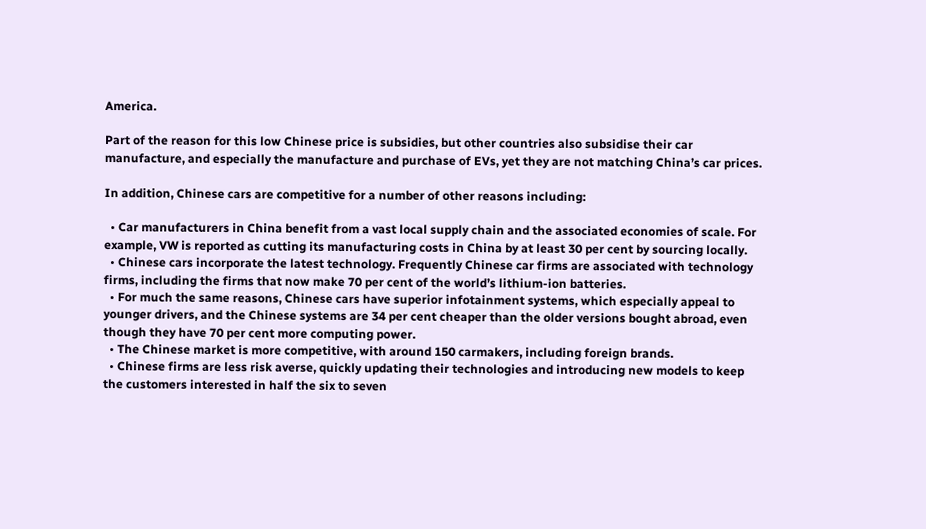America.

Part of the reason for this low Chinese price is subsidies, but other countries also subsidise their car manufacture, and especially the manufacture and purchase of EVs, yet they are not matching China’s car prices.

In addition, Chinese cars are competitive for a number of other reasons including:

  • Car manufacturers in China benefit from a vast local supply chain and the associated economies of scale. For example, VW is reported as cutting its manufacturing costs in China by at least 30 per cent by sourcing locally.
  • Chinese cars incorporate the latest technology. Frequently Chinese car firms are associated with technology firms, including the firms that now make 70 per cent of the world’s lithium-ion batteries.
  • For much the same reasons, Chinese cars have superior infotainment systems, which especially appeal to younger drivers, and the Chinese systems are 34 per cent cheaper than the older versions bought abroad, even though they have 70 per cent more computing power.
  • The Chinese market is more competitive, with around 150 carmakers, including foreign brands.
  • Chinese firms are less risk averse, quickly updating their technologies and introducing new models to keep the customers interested in half the six to seven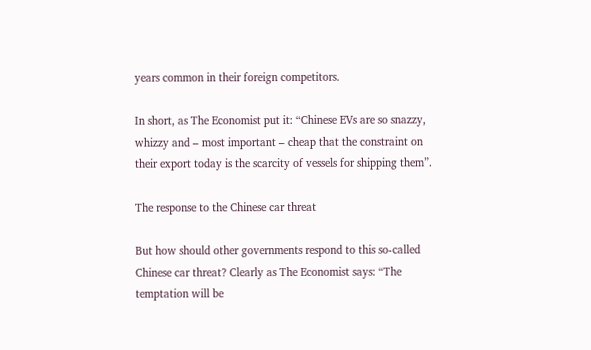years common in their foreign competitors.

In short, as The Economist put it: “Chinese EVs are so snazzy, whizzy and – most important – cheap that the constraint on their export today is the scarcity of vessels for shipping them”.

The response to the Chinese car threat

But how should other governments respond to this so-called Chinese car threat? Clearly as The Economist says: “The temptation will be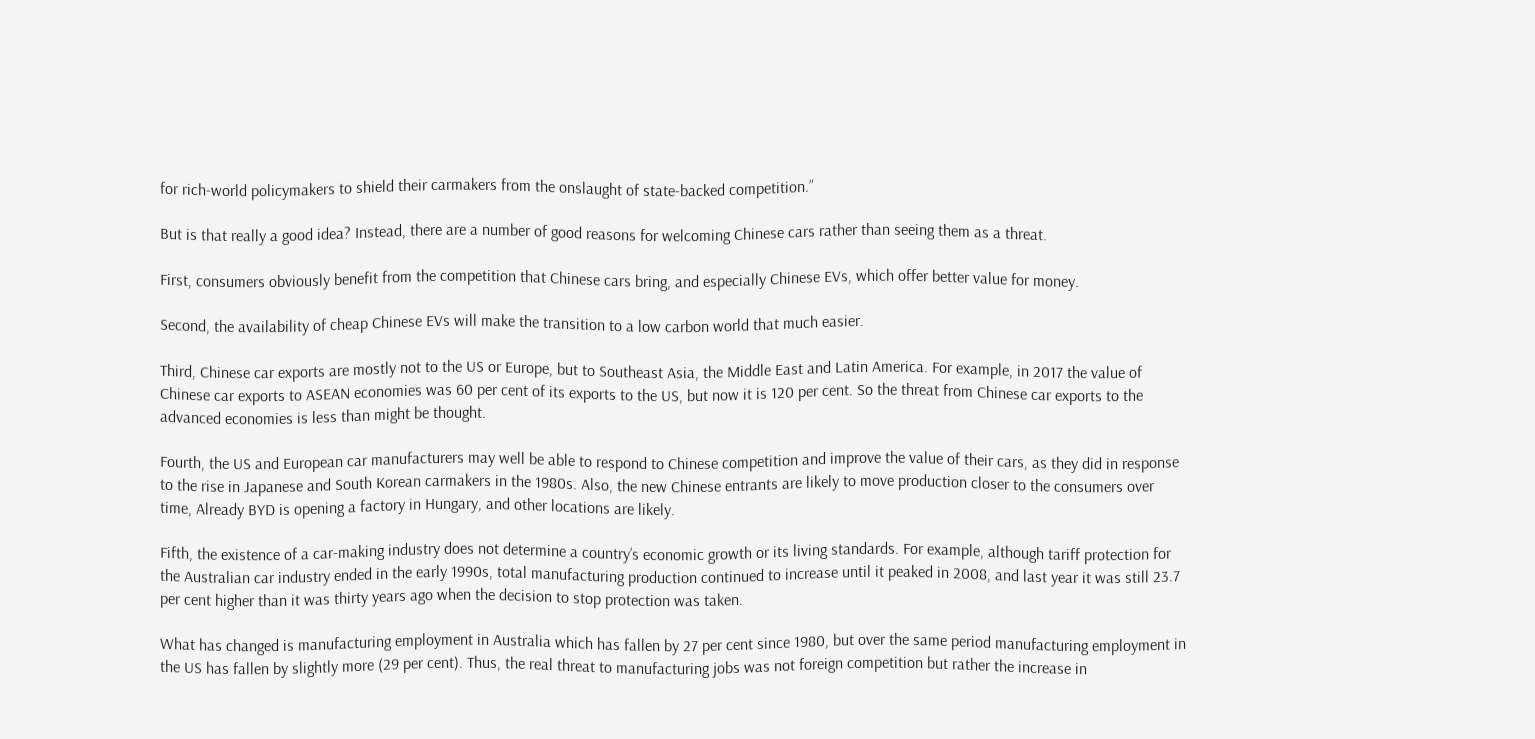for rich-world policymakers to shield their carmakers from the onslaught of state-backed competition.”

But is that really a good idea? Instead, there are a number of good reasons for welcoming Chinese cars rather than seeing them as a threat.

First, consumers obviously benefit from the competition that Chinese cars bring, and especially Chinese EVs, which offer better value for money.

Second, the availability of cheap Chinese EVs will make the transition to a low carbon world that much easier.

Third, Chinese car exports are mostly not to the US or Europe, but to Southeast Asia, the Middle East and Latin America. For example, in 2017 the value of Chinese car exports to ASEAN economies was 60 per cent of its exports to the US, but now it is 120 per cent. So the threat from Chinese car exports to the advanced economies is less than might be thought.

Fourth, the US and European car manufacturers may well be able to respond to Chinese competition and improve the value of their cars, as they did in response to the rise in Japanese and South Korean carmakers in the 1980s. Also, the new Chinese entrants are likely to move production closer to the consumers over time, Already BYD is opening a factory in Hungary, and other locations are likely.

Fifth, the existence of a car-making industry does not determine a country’s economic growth or its living standards. For example, although tariff protection for the Australian car industry ended in the early 1990s, total manufacturing production continued to increase until it peaked in 2008, and last year it was still 23.7 per cent higher than it was thirty years ago when the decision to stop protection was taken.

What has changed is manufacturing employment in Australia which has fallen by 27 per cent since 1980, but over the same period manufacturing employment in the US has fallen by slightly more (29 per cent). Thus, the real threat to manufacturing jobs was not foreign competition but rather the increase in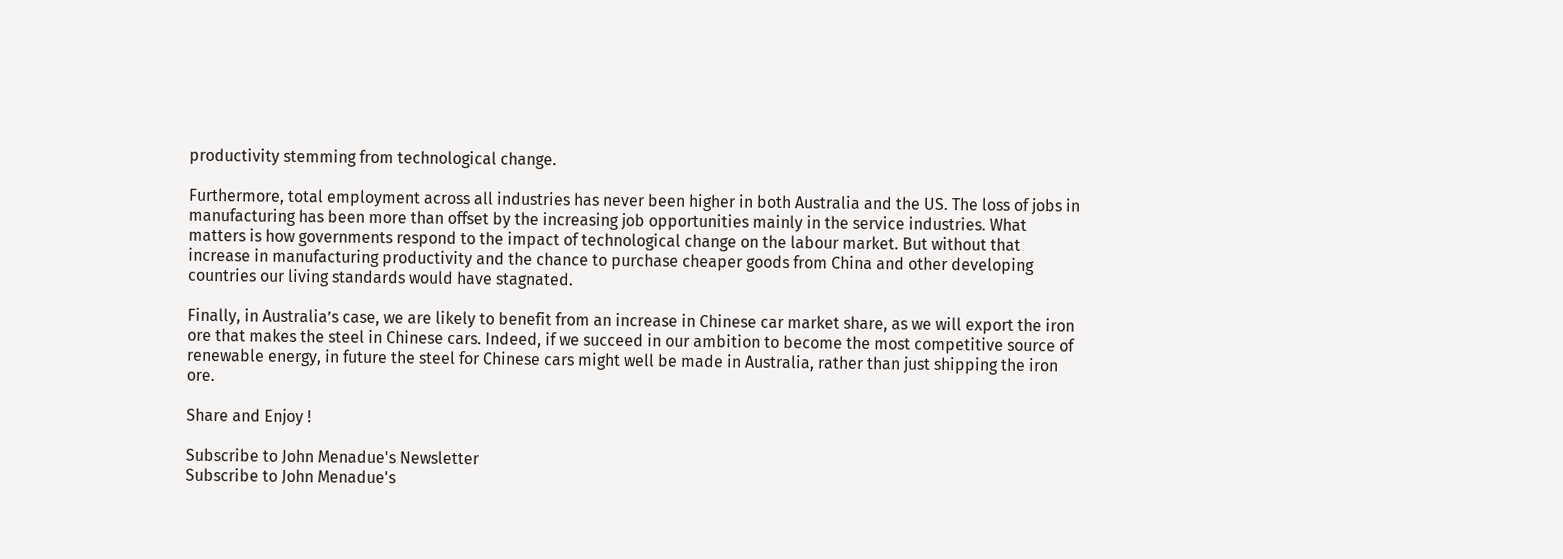productivity stemming from technological change.

Furthermore, total employment across all industries has never been higher in both Australia and the US. The loss of jobs in manufacturing has been more than offset by the increasing job opportunities mainly in the service industries. What matters is how governments respond to the impact of technological change on the labour market. But without that increase in manufacturing productivity and the chance to purchase cheaper goods from China and other developing countries our living standards would have stagnated.

Finally, in Australia’s case, we are likely to benefit from an increase in Chinese car market share, as we will export the iron ore that makes the steel in Chinese cars. Indeed, if we succeed in our ambition to become the most competitive source of renewable energy, in future the steel for Chinese cars might well be made in Australia, rather than just shipping the iron ore.

Share and Enjoy !

Subscribe to John Menadue's Newsletter
Subscribe to John Menadue's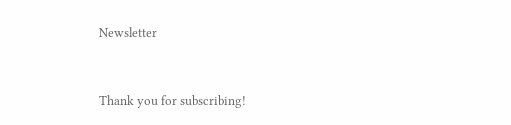Newsletter


Thank you for subscribing!